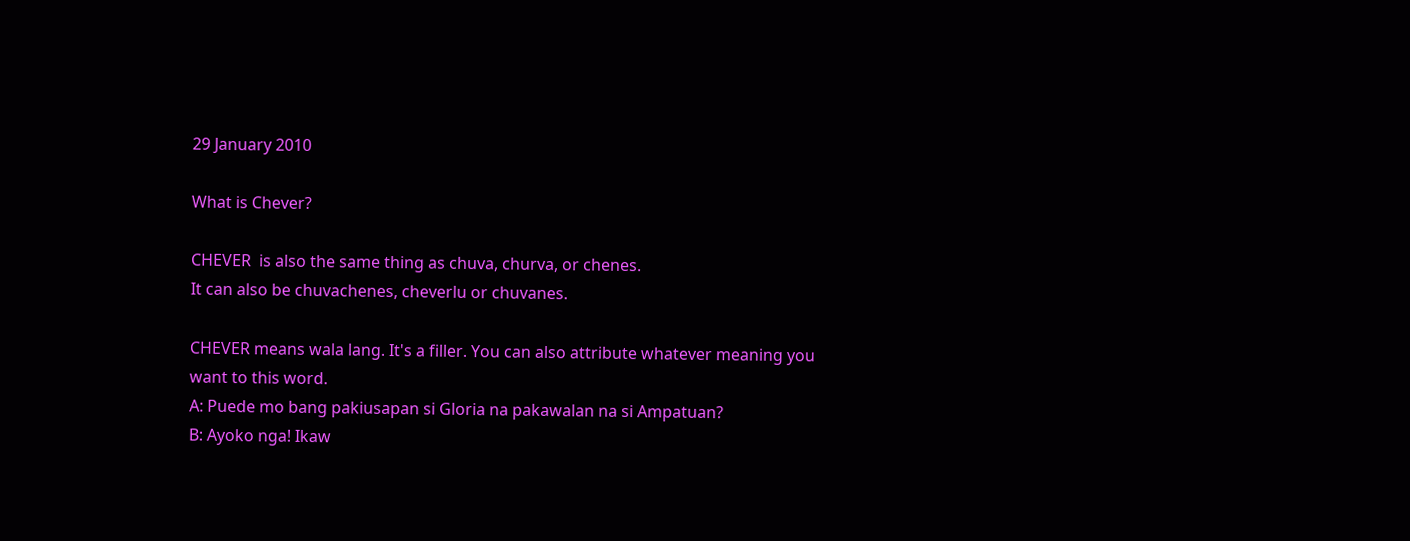29 January 2010

What is Chever?

CHEVER  is also the same thing as chuva, churva, or chenes.
It can also be chuvachenes, cheverlu or chuvanes.

CHEVER means wala lang. It's a filler. You can also attribute whatever meaning you want to this word.
A: Puede mo bang pakiusapan si Gloria na pakawalan na si Ampatuan?
B: Ayoko nga! Ikaw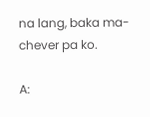na lang, baka ma-chever pa ko.

A: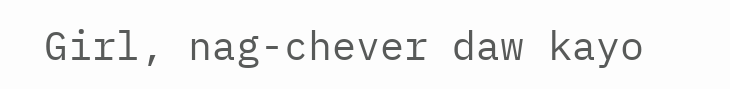Girl, nag-chever daw kayo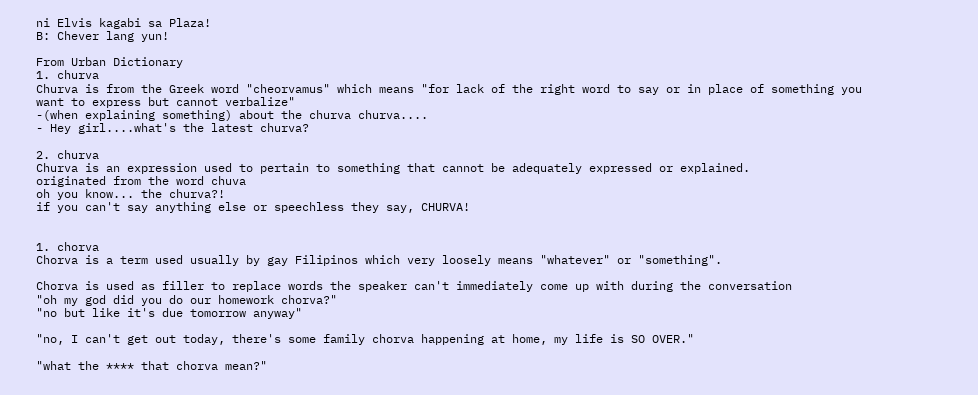ni Elvis kagabi sa Plaza!
B: Chever lang yun!

From Urban Dictionary
1. churva
Churva is from the Greek word "cheorvamus" which means "for lack of the right word to say or in place of something you want to express but cannot verbalize"
-(when explaining something) about the churva churva....
- Hey girl....what's the latest churva?

2. churva
Churva is an expression used to pertain to something that cannot be adequately expressed or explained.
originated from the word chuva
oh you know... the churva?!
if you can't say anything else or speechless they say, CHURVA!


1. chorva
Chorva is a term used usually by gay Filipinos which very loosely means "whatever" or "something".

Chorva is used as filler to replace words the speaker can't immediately come up with during the conversation
"oh my god did you do our homework chorva?"
"no but like it's due tomorrow anyway"

"no, I can't get out today, there's some family chorva happening at home, my life is SO OVER."

"what the **** that chorva mean?"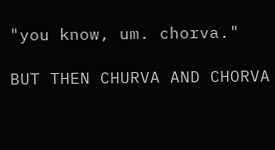"you know, um. chorva."

BUT THEN CHURVA AND CHORVA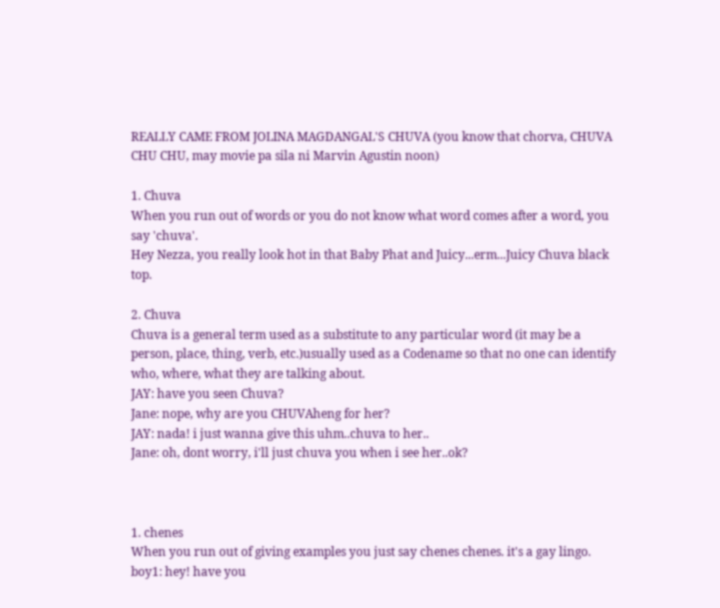REALLY CAME FROM JOLINA MAGDANGAL'S CHUVA (you know that chorva, CHUVA CHU CHU, may movie pa sila ni Marvin Agustin noon)

1. Chuva
When you run out of words or you do not know what word comes after a word, you say 'chuva'.
Hey Nezza, you really look hot in that Baby Phat and Juicy...erm...Juicy Chuva black top.

2. Chuva
Chuva is a general term used as a substitute to any particular word (it may be a person, place, thing, verb, etc.)usually used as a Codename so that no one can identify who, where, what they are talking about.
JAY: have you seen Chuva?
Jane: nope, why are you CHUVAheng for her?
JAY: nada! i just wanna give this uhm..chuva to her..
Jane: oh, dont worry, i'll just chuva you when i see her..ok?



1. chenes
When you run out of giving examples you just say chenes chenes. it's a gay lingo.
boy1: hey! have you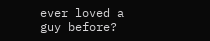ever loved a guy before?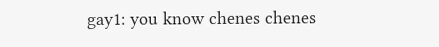gay1: you know chenes chenes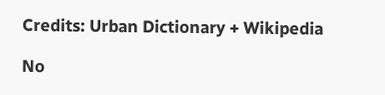Credits: Urban Dictionary + Wikipedia

No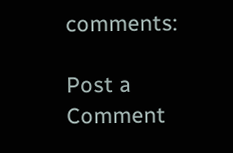comments:

Post a Comment